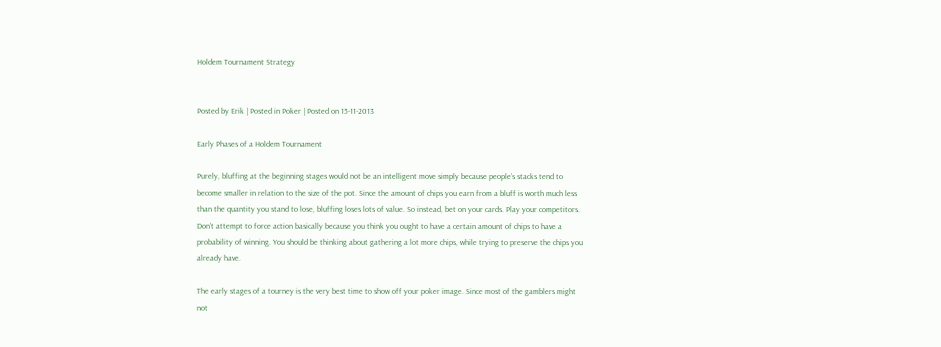Holdem Tournament Strategy


Posted by Erik | Posted in Poker | Posted on 15-11-2013

Early Phases of a Holdem Tournament

Purely, bluffing at the beginning stages would not be an intelligent move simply because people’s stacks tend to become smaller in relation to the size of the pot. Since the amount of chips you earn from a bluff is worth much less than the quantity you stand to lose, bluffing loses lots of value. So instead, bet on your cards. Play your competitors. Don’t attempt to force action basically because you think you ought to have a certain amount of chips to have a probability of winning. You should be thinking about gathering a lot more chips, while trying to preserve the chips you already have.

The early stages of a tourney is the very best time to show off your poker image. Since most of the gamblers might not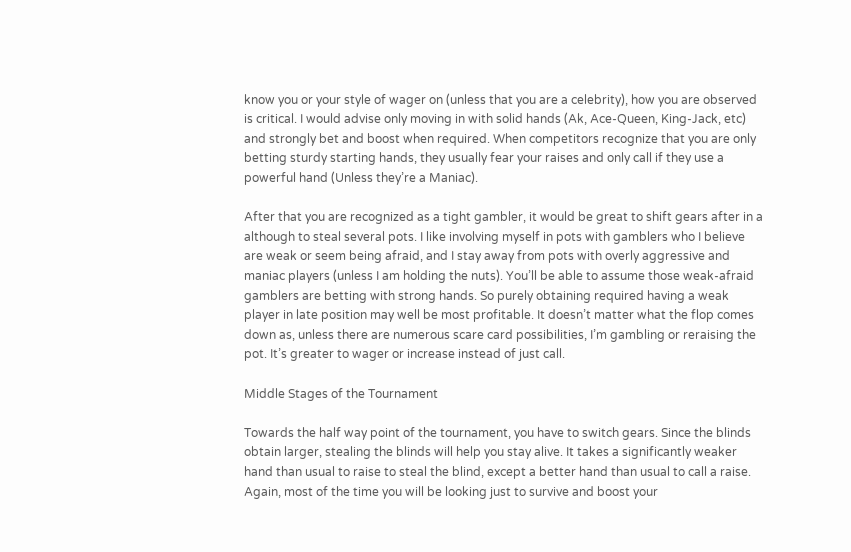know you or your style of wager on (unless that you are a celebrity), how you are observed is critical. I would advise only moving in with solid hands (Ak, Ace-Queen, King-Jack, etc) and strongly bet and boost when required. When competitors recognize that you are only betting sturdy starting hands, they usually fear your raises and only call if they use a powerful hand (Unless they’re a Maniac).

After that you are recognized as a tight gambler, it would be great to shift gears after in a although to steal several pots. I like involving myself in pots with gamblers who I believe are weak or seem being afraid, and I stay away from pots with overly aggressive and maniac players (unless I am holding the nuts). You’ll be able to assume those weak-afraid gamblers are betting with strong hands. So purely obtaining required having a weak player in late position may well be most profitable. It doesn’t matter what the flop comes down as, unless there are numerous scare card possibilities, I’m gambling or reraising the pot. It’s greater to wager or increase instead of just call.

Middle Stages of the Tournament

Towards the half way point of the tournament, you have to switch gears. Since the blinds obtain larger, stealing the blinds will help you stay alive. It takes a significantly weaker hand than usual to raise to steal the blind, except a better hand than usual to call a raise. Again, most of the time you will be looking just to survive and boost your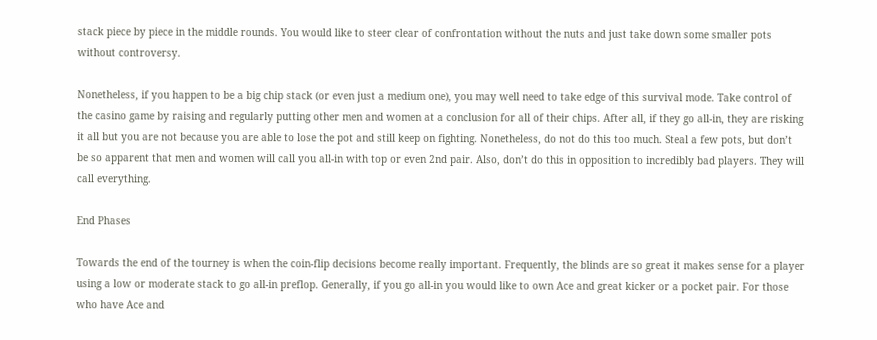stack piece by piece in the middle rounds. You would like to steer clear of confrontation without the nuts and just take down some smaller pots without controversy.

Nonetheless, if you happen to be a big chip stack (or even just a medium one), you may well need to take edge of this survival mode. Take control of the casino game by raising and regularly putting other men and women at a conclusion for all of their chips. After all, if they go all-in, they are risking it all but you are not because you are able to lose the pot and still keep on fighting. Nonetheless, do not do this too much. Steal a few pots, but don’t be so apparent that men and women will call you all-in with top or even 2nd pair. Also, don’t do this in opposition to incredibly bad players. They will call everything.

End Phases

Towards the end of the tourney is when the coin-flip decisions become really important. Frequently, the blinds are so great it makes sense for a player using a low or moderate stack to go all-in preflop. Generally, if you go all-in you would like to own Ace and great kicker or a pocket pair. For those who have Ace and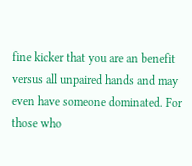fine kicker that you are an benefit versus all unpaired hands and may even have someone dominated. For those who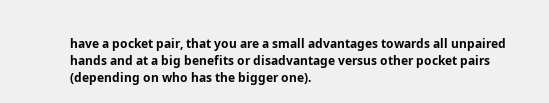have a pocket pair, that you are a small advantages towards all unpaired hands and at a big benefits or disadvantage versus other pocket pairs (depending on who has the bigger one).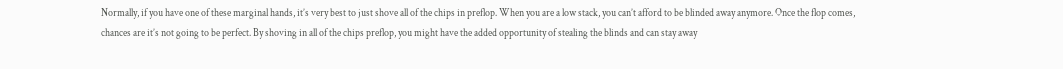Normally, if you have one of these marginal hands, it’s very best to just shove all of the chips in preflop. When you are a low stack, you can’t afford to be blinded away anymore. Once the flop comes, chances are it’s not going to be perfect. By shoving in all of the chips preflop, you might have the added opportunity of stealing the blinds and can stay away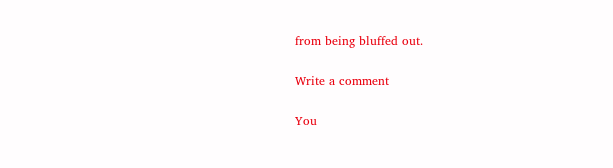from being bluffed out.

Write a comment

You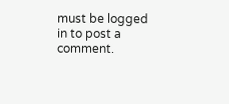must be logged in to post a comment.